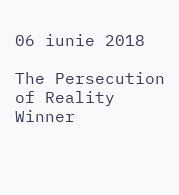06 iunie 2018

The Persecution of Reality Winner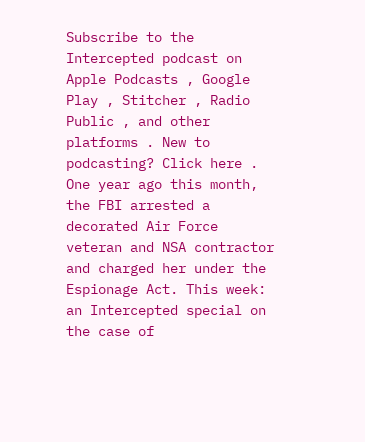Subscribe to the Intercepted podcast on Apple Podcasts , Google Play , Stitcher , Radio Public , and other platforms . New to podcasting? Click here .   One year ago this month, the FBI arrested a decorated Air Force veteran and NSA contractor and charged her under the Espionage Act. This week: an Intercepted special on the case of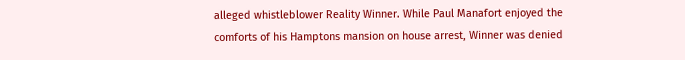alleged whistleblower Reality Winner. While Paul Manafort enjoyed the comforts of his Hamptons mansion on house arrest, Winner was denied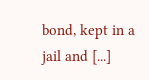bond, kept in a jail and [...]